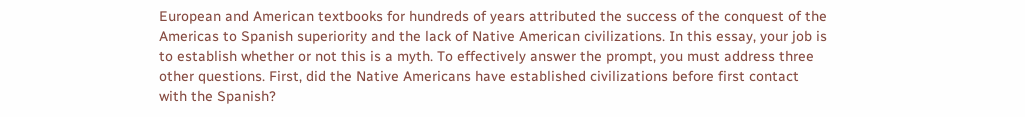European and American textbooks for hundreds of years attributed the success of the conquest of the Americas to Spanish superiority and the lack of Native American civilizations. In this essay, your job is to establish whether or not this is a myth. To effectively answer the prompt, you must address three other questions. First, did the Native Americans have established civilizations before first contact with the Spanish?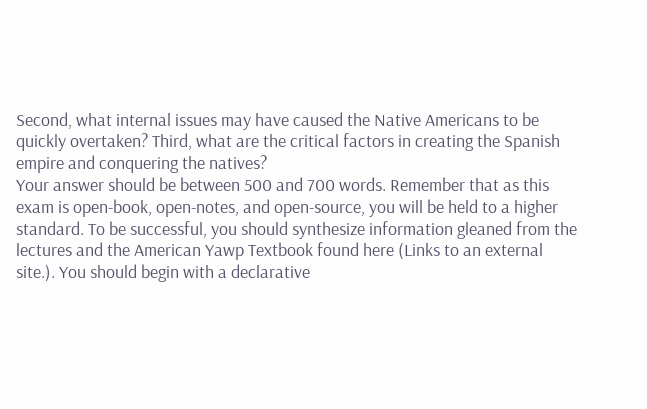Second, what internal issues may have caused the Native Americans to be quickly overtaken? Third, what are the critical factors in creating the Spanish empire and conquering the natives?
Your answer should be between 500 and 700 words. Remember that as this exam is open-book, open-notes, and open-source, you will be held to a higher standard. To be successful, you should synthesize information gleaned from the lectures and the American Yawp Textbook found here (Links to an external site.). You should begin with a declarative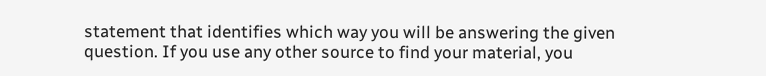statement that identifies which way you will be answering the given question. If you use any other source to find your material, you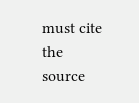must cite the source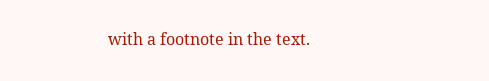with a footnote in the text.